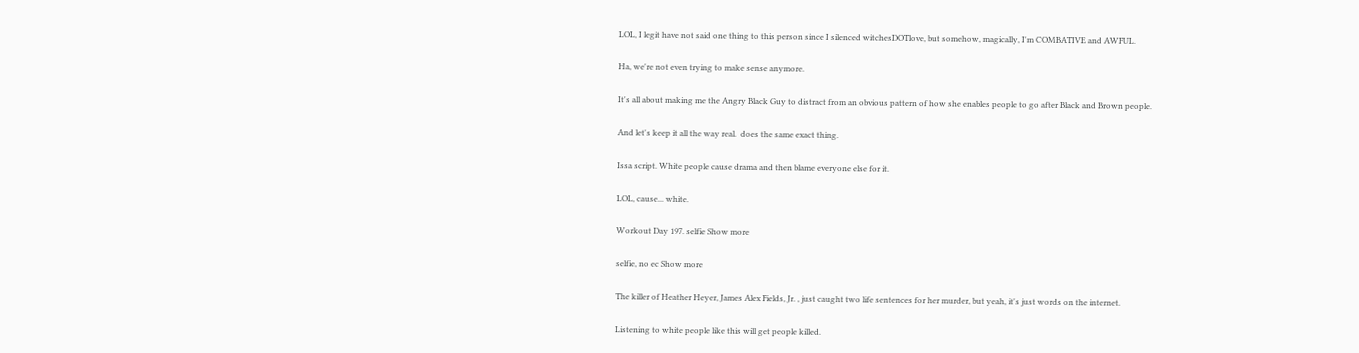LOL, I legit have not said one thing to this person since I silenced witchesDOTlove, but somehow, magically, I'm COMBATIVE and AWFUL.

Ha, we're not even trying to make sense anymore.

It's all about making me the Angry Black Guy to distract from an obvious pattern of how she enables people to go after Black and Brown people.

And let's keep it all the way real.  does the same exact thing.

Issa script. White people cause drama and then blame everyone else for it.

LOL, cause... white.

Workout Day 197. selfie Show more

selfie, no ec Show more

The killer of Heather Heyer, James Alex Fields, Jr. , just caught two life sentences for her murder, but yeah, it's just words on the internet.

Listening to white people like this will get people killed.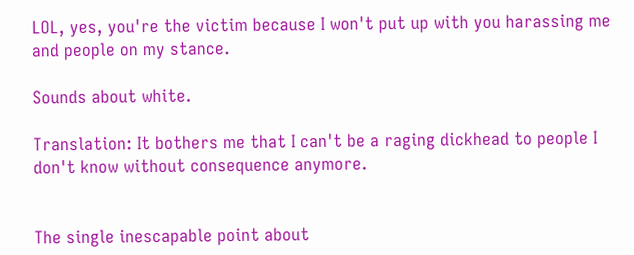LOL, yes, you're the victim because I won't put up with you harassing me and people on my stance.

Sounds about white.

Translation: It bothers me that I can't be a raging dickhead to people I don't know without consequence anymore.


The single inescapable point about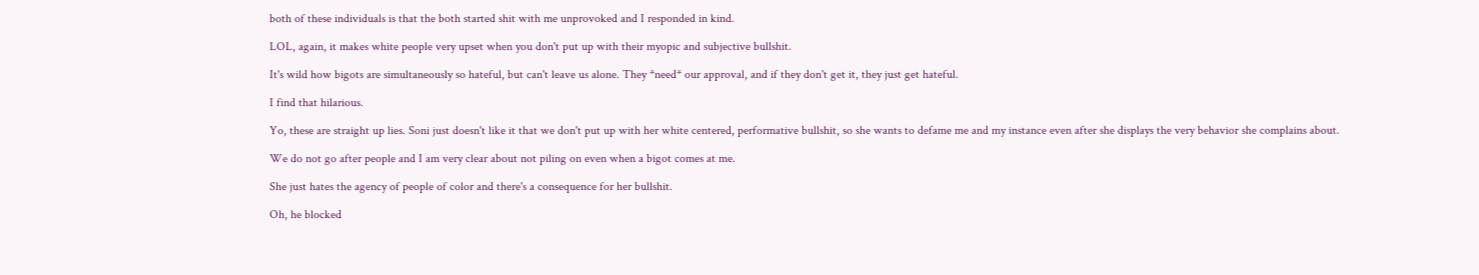both of these individuals is that the both started shit with me unprovoked and I responded in kind.

LOL, again, it makes white people very upset when you don't put up with their myopic and subjective bullshit.

It's wild how bigots are simultaneously so hateful, but can't leave us alone. They *need* our approval, and if they don't get it, they just get hateful.

I find that hilarious.

Yo, these are straight up lies. Soni just doesn't like it that we don't put up with her white centered, performative bullshit, so she wants to defame me and my instance even after she displays the very behavior she complains about.

We do not go after people and I am very clear about not piling on even when a bigot comes at me.

She just hates the agency of people of color and there's a consequence for her bullshit.

Oh, he blocked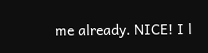me already. NICE! I l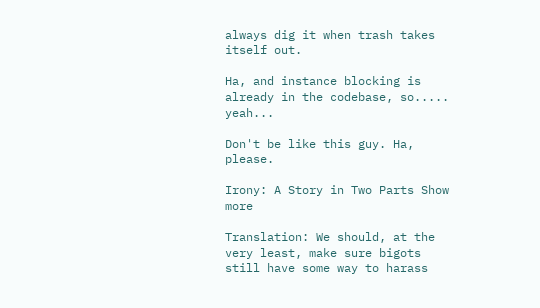always dig it when trash takes itself out.

Ha, and instance blocking is already in the codebase, so..... yeah...

Don't be like this guy. Ha, please.

Irony: A Story in Two Parts Show more

Translation: We should, at the very least, make sure bigots still have some way to harass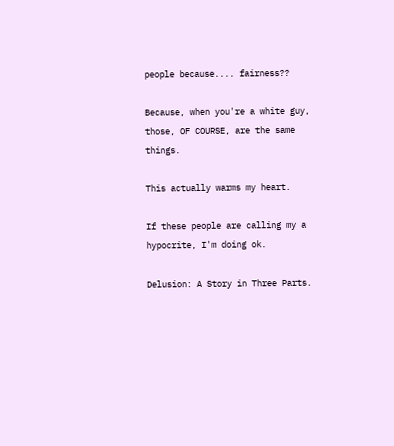people because.... fairness??

Because, when you're a white guy, those, OF COURSE, are the same things.

This actually warms my heart.

If these people are calling my a hypocrite, I'm doing ok.

Delusion: A Story in Three Parts.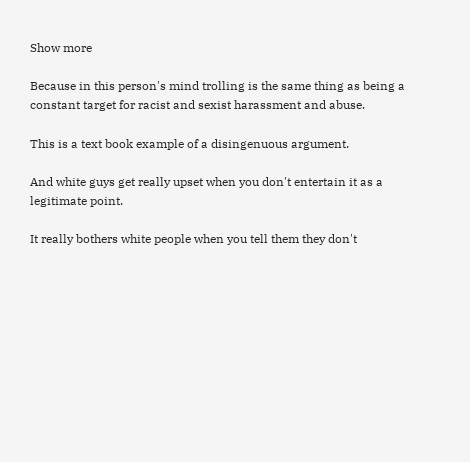Show more

Because in this person's mind trolling is the same thing as being a constant target for racist and sexist harassment and abuse.

This is a text book example of a disingenuous argument.

And white guys get really upset when you don't entertain it as a legitimate point.

It really bothers white people when you tell them they don't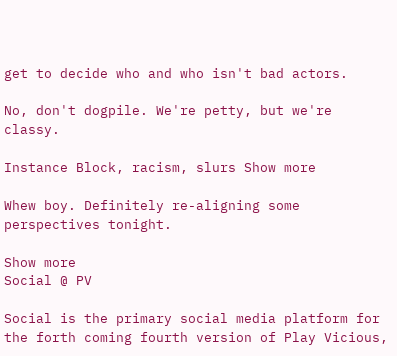get to decide who and who isn't bad actors.

No, don't dogpile. We're petty, but we're classy.

Instance Block, racism, slurs Show more

Whew boy. Definitely re-aligning some perspectives tonight.

Show more
Social @ PV

Social is the primary social media platform for the forth coming fourth version of Play Vicious,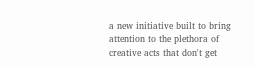a new initiative built to bring attention to the plethora of creative acts that don't get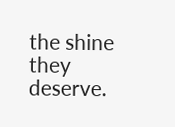the shine they deserve.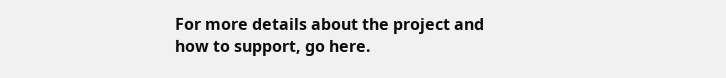For more details about the project and how to support, go here.